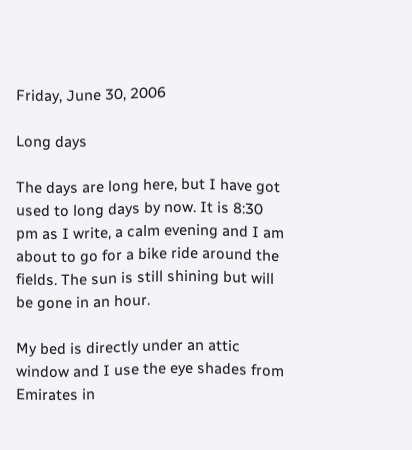Friday, June 30, 2006

Long days

The days are long here, but I have got used to long days by now. It is 8:30 pm as I write, a calm evening and I am about to go for a bike ride around the fields. The sun is still shining but will be gone in an hour.

My bed is directly under an attic window and I use the eye shades from Emirates in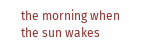the morning when the sun wakes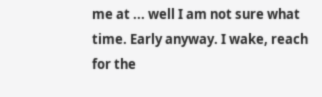me at ... well I am not sure what time. Early anyway. I wake, reach for the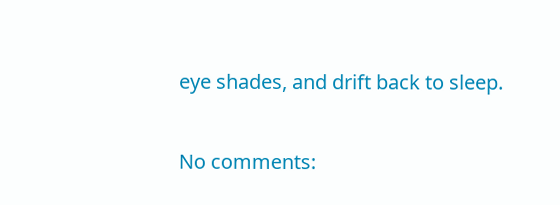eye shades, and drift back to sleep.

No comments: